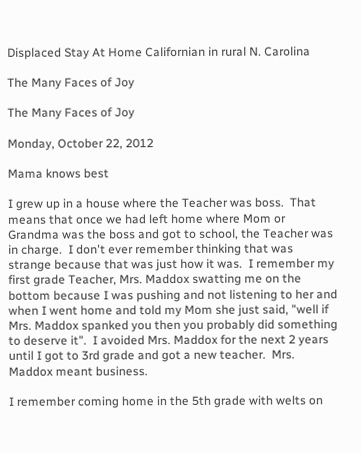Displaced Stay At Home Californian in rural N. Carolina

The Many Faces of Joy

The Many Faces of Joy

Monday, October 22, 2012

Mama knows best

I grew up in a house where the Teacher was boss.  That means that once we had left home where Mom or Grandma was the boss and got to school, the Teacher was in charge.  I don't ever remember thinking that was strange because that was just how it was.  I remember my first grade Teacher, Mrs. Maddox swatting me on the bottom because I was pushing and not listening to her and when I went home and told my Mom she just said, "well if Mrs. Maddox spanked you then you probably did something to deserve it".  I avoided Mrs. Maddox for the next 2 years until I got to 3rd grade and got a new teacher.  Mrs. Maddox meant business.

I remember coming home in the 5th grade with welts on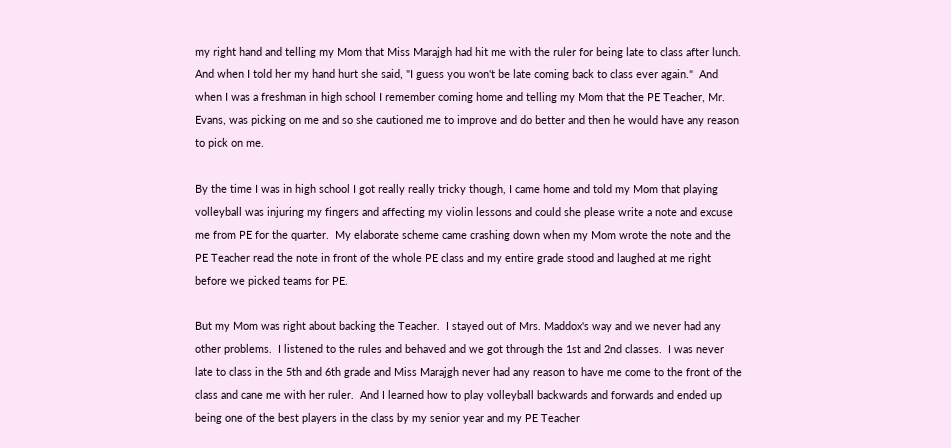my right hand and telling my Mom that Miss Marajgh had hit me with the ruler for being late to class after lunch.  And when I told her my hand hurt she said, "I guess you won't be late coming back to class ever again."  And when I was a freshman in high school I remember coming home and telling my Mom that the PE Teacher, Mr. Evans, was picking on me and so she cautioned me to improve and do better and then he would have any reason to pick on me.

By the time I was in high school I got really really tricky though, I came home and told my Mom that playing volleyball was injuring my fingers and affecting my violin lessons and could she please write a note and excuse me from PE for the quarter.  My elaborate scheme came crashing down when my Mom wrote the note and the PE Teacher read the note in front of the whole PE class and my entire grade stood and laughed at me right before we picked teams for PE.

But my Mom was right about backing the Teacher.  I stayed out of Mrs. Maddox's way and we never had any other problems.  I listened to the rules and behaved and we got through the 1st and 2nd classes.  I was never late to class in the 5th and 6th grade and Miss Marajgh never had any reason to have me come to the front of the class and cane me with her ruler.  And I learned how to play volleyball backwards and forwards and ended up being one of the best players in the class by my senior year and my PE Teacher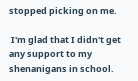stopped picking on me.

 I'm glad that I didn't get any support to my shenanigans in school.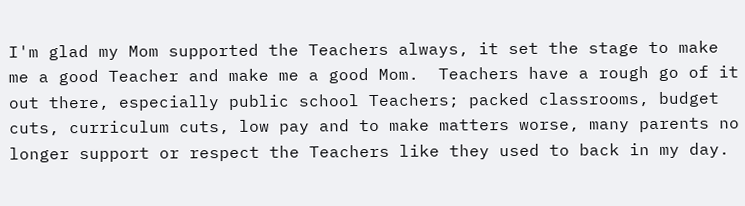I'm glad my Mom supported the Teachers always, it set the stage to make me a good Teacher and make me a good Mom.  Teachers have a rough go of it out there, especially public school Teachers; packed classrooms, budget cuts, curriculum cuts, low pay and to make matters worse, many parents no longer support or respect the Teachers like they used to back in my day.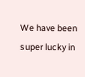We have been super lucky in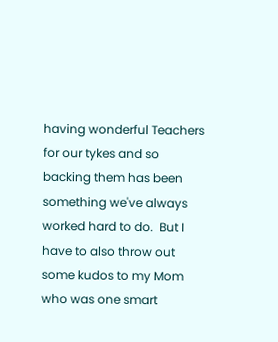having wonderful Teachers for our tykes and so backing them has been something we've always worked hard to do.  But I have to also throw out some kudos to my Mom who was one smart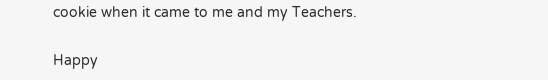cookie when it came to me and my Teachers.

Happy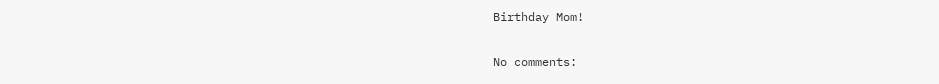Birthday Mom!

No comments: